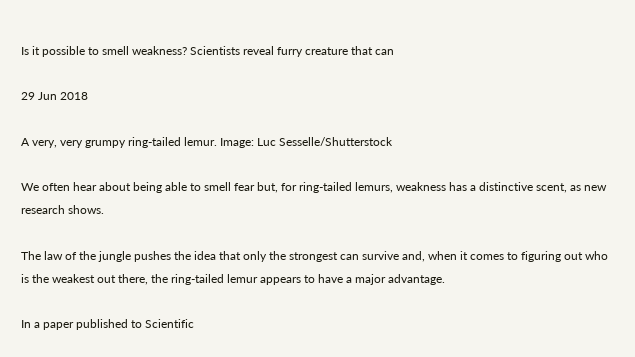Is it possible to smell weakness? Scientists reveal furry creature that can

29 Jun 2018

A very, very grumpy ring-tailed lemur. Image: Luc Sesselle/Shutterstock

We often hear about being able to smell fear but, for ring-tailed lemurs, weakness has a distinctive scent, as new research shows.

The law of the jungle pushes the idea that only the strongest can survive and, when it comes to figuring out who is the weakest out there, the ring-tailed lemur appears to have a major advantage.

In a paper published to Scientific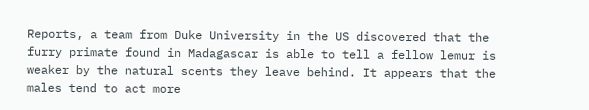Reports, a team from Duke University in the US discovered that the furry primate found in Madagascar is able to tell a fellow lemur is weaker by the natural scents they leave behind. It appears that the males tend to act more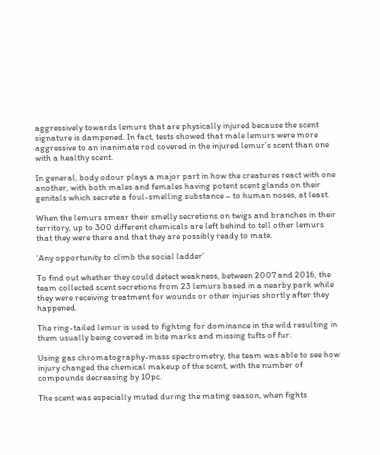aggressively towards lemurs that are physically injured because the scent signature is dampened. In fact, tests showed that male lemurs were more aggressive to an inanimate rod covered in the injured lemur’s scent than one with a healthy scent.

In general, body odour plays a major part in how the creatures react with one another, with both males and females having potent scent glands on their genitals which secrete a foul-smelling substance – to human noses, at least.

When the lemurs smear their smelly secretions on twigs and branches in their territory, up to 300 different chemicals are left behind to tell other lemurs that they were there and that they are possibly ready to mate.

‘Any opportunity to climb the social ladder’

To find out whether they could detect weakness, between 2007 and 2016, the team collected scent secretions from 23 lemurs based in a nearby park while they were receiving treatment for wounds or other injuries shortly after they happened.

The ring-tailed lemur is used to fighting for dominance in the wild resulting in them usually being covered in bite marks and missing tufts of fur.

Using gas chromatography-mass spectrometry, the team was able to see how injury changed the chemical makeup of the scent, with the number of compounds decreasing by 10pc.

The scent was especially muted during the mating season, when fights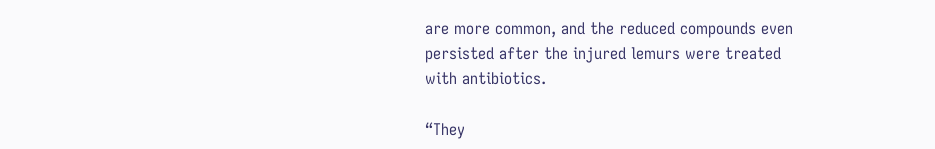are more common, and the reduced compounds even persisted after the injured lemurs were treated with antibiotics.

“They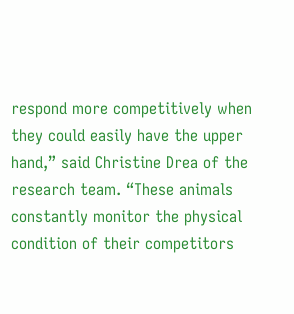respond more competitively when they could easily have the upper hand,” said Christine Drea of the research team. “These animals constantly monitor the physical condition of their competitors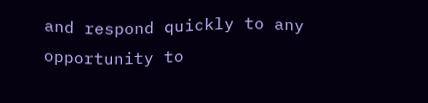and respond quickly to any opportunity to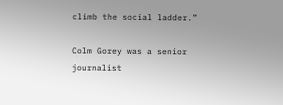climb the social ladder.”

Colm Gorey was a senior journalist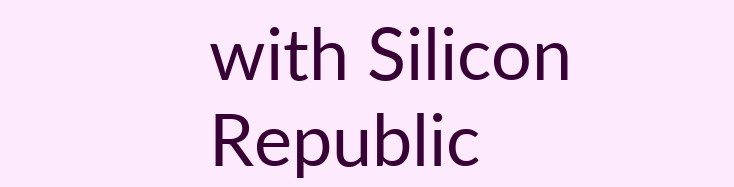with Silicon Republic